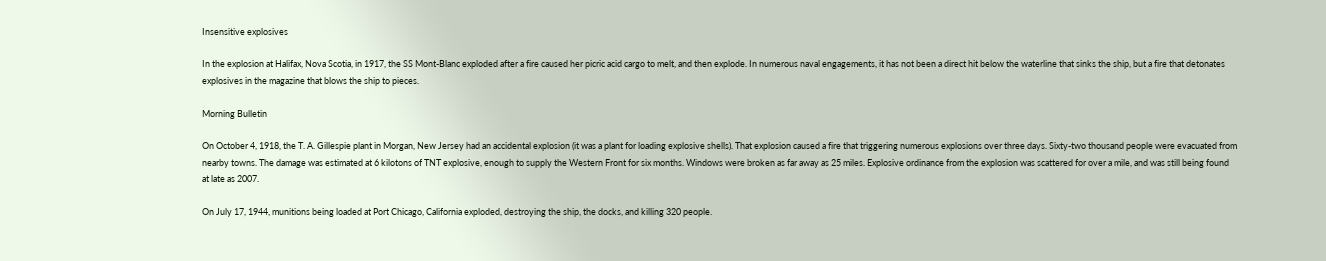Insensitive explosives

In the explosion at Halifax, Nova Scotia, in 1917, the SS Mont-Blanc exploded after a fire caused her picric acid cargo to melt, and then explode. In numerous naval engagements, it has not been a direct hit below the waterline that sinks the ship, but a fire that detonates explosives in the magazine that blows the ship to pieces.

Morning Bulletin

On October 4, 1918, the T. A. Gillespie plant in Morgan, New Jersey had an accidental explosion (it was a plant for loading explosive shells). That explosion caused a fire that triggering numerous explosions over three days. Sixty-two thousand people were evacuated from nearby towns. The damage was estimated at 6 kilotons of TNT explosive, enough to supply the Western Front for six months. Windows were broken as far away as 25 miles. Explosive ordinance from the explosion was scattered for over a mile, and was still being found at late as 2007.

On July 17, 1944, munitions being loaded at Port Chicago, California exploded, destroying the ship, the docks, and killing 320 people.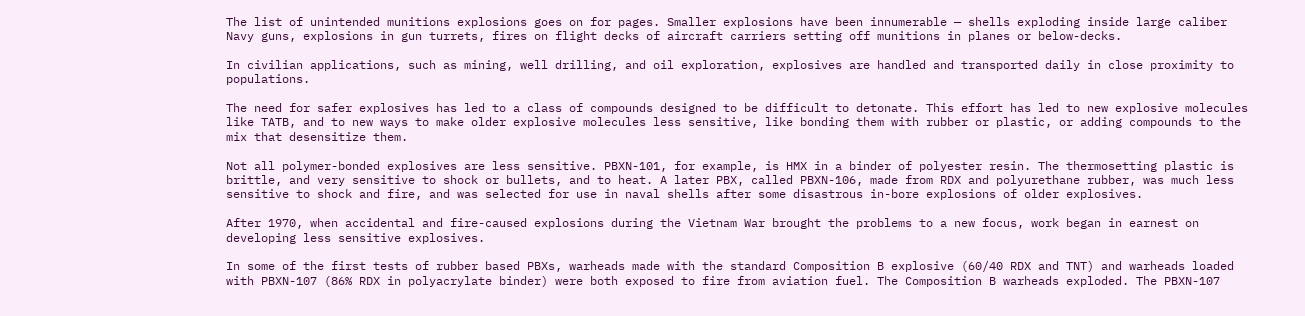The list of unintended munitions explosions goes on for pages. Smaller explosions have been innumerable — shells exploding inside large caliber Navy guns, explosions in gun turrets, fires on flight decks of aircraft carriers setting off munitions in planes or below-decks.

In civilian applications, such as mining, well drilling, and oil exploration, explosives are handled and transported daily in close proximity to populations.

The need for safer explosives has led to a class of compounds designed to be difficult to detonate. This effort has led to new explosive molecules like TATB, and to new ways to make older explosive molecules less sensitive, like bonding them with rubber or plastic, or adding compounds to the mix that desensitize them.

Not all polymer-bonded explosives are less sensitive. PBXN-101, for example, is HMX in a binder of polyester resin. The thermosetting plastic is brittle, and very sensitive to shock or bullets, and to heat. A later PBX, called PBXN-106, made from RDX and polyurethane rubber, was much less sensitive to shock and fire, and was selected for use in naval shells after some disastrous in-bore explosions of older explosives.

After 1970, when accidental and fire-caused explosions during the Vietnam War brought the problems to a new focus, work began in earnest on developing less sensitive explosives.

In some of the first tests of rubber based PBXs, warheads made with the standard Composition B explosive (60/40 RDX and TNT) and warheads loaded with PBXN-107 (86% RDX in polyacrylate binder) were both exposed to fire from aviation fuel. The Composition B warheads exploded. The PBXN-107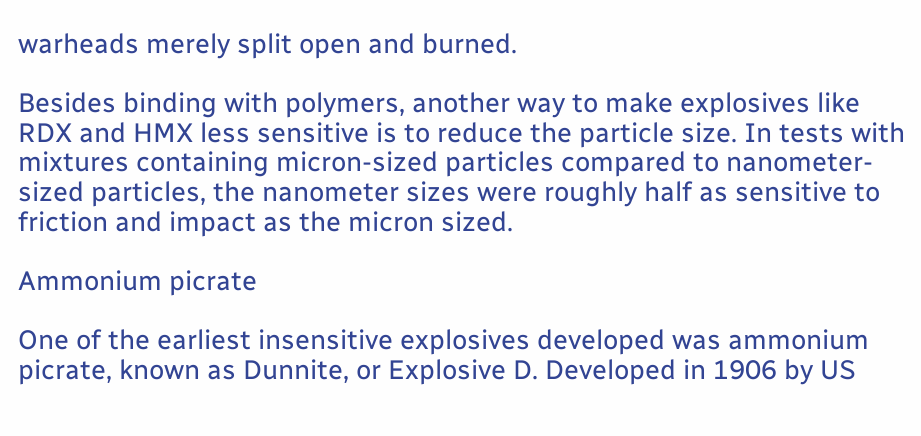warheads merely split open and burned.

Besides binding with polymers, another way to make explosives like RDX and HMX less sensitive is to reduce the particle size. In tests with mixtures containing micron-sized particles compared to nanometer-sized particles, the nanometer sizes were roughly half as sensitive to friction and impact as the micron sized.

Ammonium picrate

One of the earliest insensitive explosives developed was ammonium picrate, known as Dunnite, or Explosive D. Developed in 1906 by US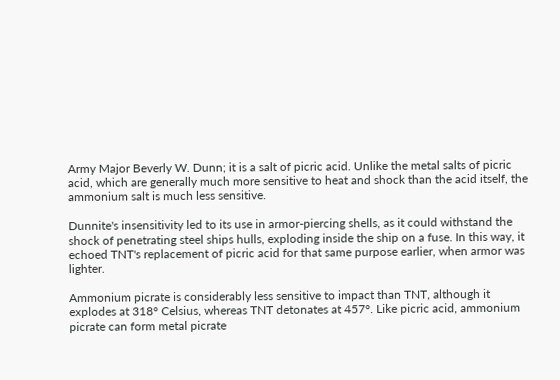Army Major Beverly W. Dunn; it is a salt of picric acid. Unlike the metal salts of picric acid, which are generally much more sensitive to heat and shock than the acid itself, the ammonium salt is much less sensitive.

Dunnite's insensitivity led to its use in armor-piercing shells, as it could withstand the shock of penetrating steel ships hulls, exploding inside the ship on a fuse. In this way, it echoed TNT's replacement of picric acid for that same purpose earlier, when armor was lighter.

Ammonium picrate is considerably less sensitive to impact than TNT, although it explodes at 318° Celsius, whereas TNT detonates at 457°. Like picric acid, ammonium picrate can form metal picrate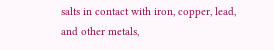salts in contact with iron, copper, lead, and other metals,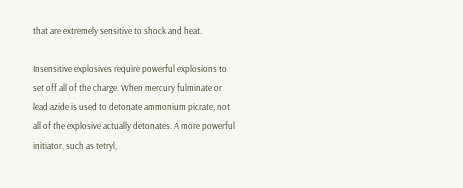that are extremely sensitive to shock and heat.

Insensitive explosives require powerful explosions to set off all of the charge. When mercury fulminate or lead azide is used to detonate ammonium picrate, not all of the explosive actually detonates. A more powerful initiator, such as tetryl,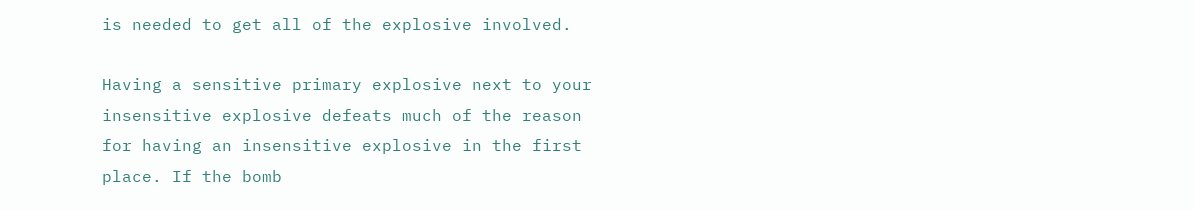is needed to get all of the explosive involved.

Having a sensitive primary explosive next to your insensitive explosive defeats much of the reason for having an insensitive explosive in the first place. If the bomb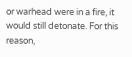or warhead were in a fire, it would still detonate. For this reason,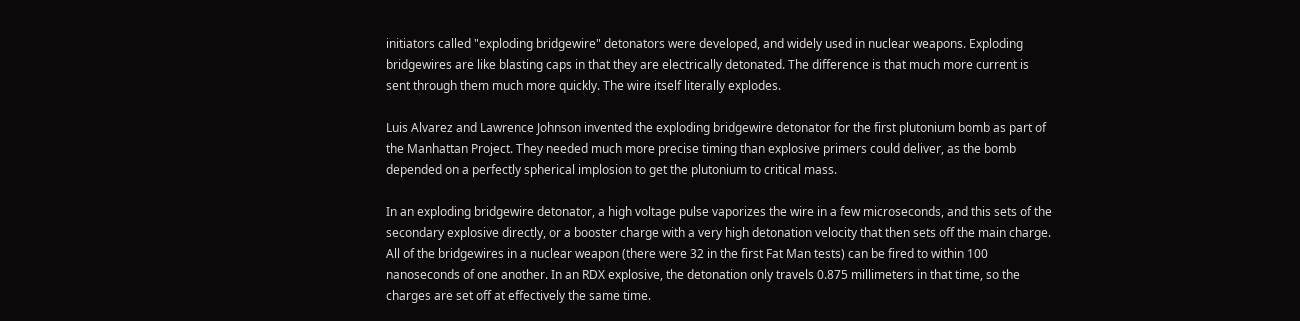initiators called "exploding bridgewire" detonators were developed, and widely used in nuclear weapons. Exploding bridgewires are like blasting caps in that they are electrically detonated. The difference is that much more current is sent through them much more quickly. The wire itself literally explodes.

Luis Alvarez and Lawrence Johnson invented the exploding bridgewire detonator for the first plutonium bomb as part of the Manhattan Project. They needed much more precise timing than explosive primers could deliver, as the bomb depended on a perfectly spherical implosion to get the plutonium to critical mass.

In an exploding bridgewire detonator, a high voltage pulse vaporizes the wire in a few microseconds, and this sets of the secondary explosive directly, or a booster charge with a very high detonation velocity that then sets off the main charge. All of the bridgewires in a nuclear weapon (there were 32 in the first Fat Man tests) can be fired to within 100 nanoseconds of one another. In an RDX explosive, the detonation only travels 0.875 millimeters in that time, so the charges are set off at effectively the same time.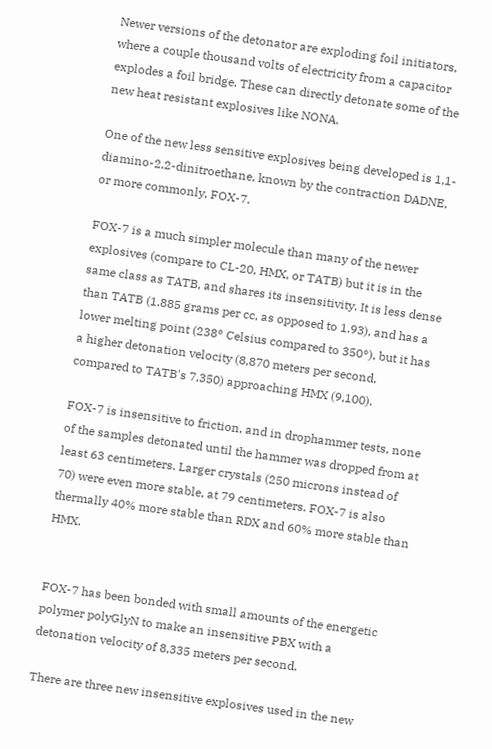Newer versions of the detonator are exploding foil initiators, where a couple thousand volts of electricity from a capacitor explodes a foil bridge. These can directly detonate some of the new heat resistant explosives like NONA.

One of the new less sensitive explosives being developed is 1,1-diamino-2,2-dinitroethane, known by the contraction DADNE, or more commonly, FOX-7.

FOX-7 is a much simpler molecule than many of the newer explosives (compare to CL-20, HMX, or TATB) but it is in the same class as TATB, and shares its insensitivity. It is less dense than TATB (1.885 grams per cc, as opposed to 1.93), and has a lower melting point (238° Celsius compared to 350°), but it has a higher detonation velocity (8,870 meters per second, compared to TATB's 7,350) approaching HMX (9,100).

FOX-7 is insensitive to friction, and in drophammer tests, none of the samples detonated until the hammer was dropped from at least 63 centimeters. Larger crystals (250 microns instead of 70) were even more stable, at 79 centimeters. FOX-7 is also thermally 40% more stable than RDX and 60% more stable than HMX.


FOX-7 has been bonded with small amounts of the energetic polymer polyGlyN to make an insensitive PBX with a detonation velocity of 8,335 meters per second.

There are three new insensitive explosives used in the new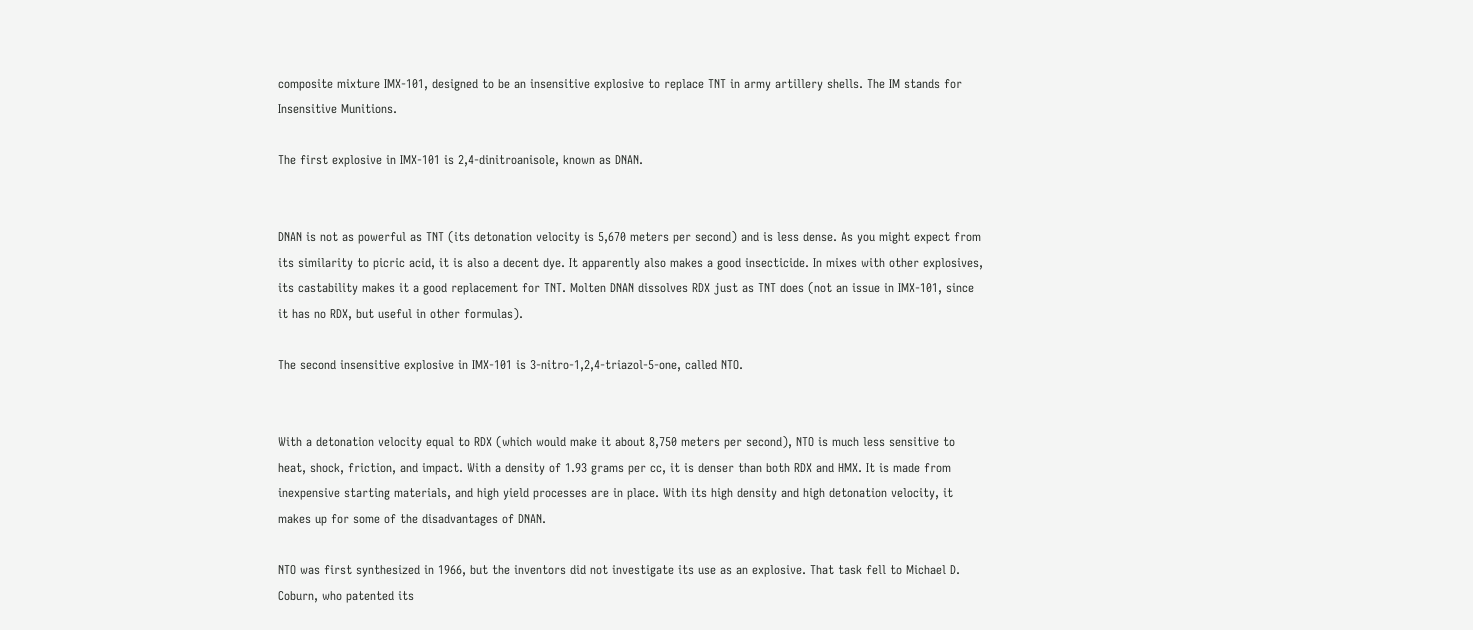composite mixture IMX-101, designed to be an insensitive explosive to replace TNT in army artillery shells. The IM stands for Insensitive Munitions.

The first explosive in IMX-101 is 2,4-dinitroanisole, known as DNAN.


DNAN is not as powerful as TNT (its detonation velocity is 5,670 meters per second) and is less dense. As you might expect from its similarity to picric acid, it is also a decent dye. It apparently also makes a good insecticide. In mixes with other explosives, its castability makes it a good replacement for TNT. Molten DNAN dissolves RDX just as TNT does (not an issue in IMX-101, since it has no RDX, but useful in other formulas).

The second insensitive explosive in IMX-101 is 3-nitro-1,2,4-triazol-5-one, called NTO.


With a detonation velocity equal to RDX (which would make it about 8,750 meters per second), NTO is much less sensitive to heat, shock, friction, and impact. With a density of 1.93 grams per cc, it is denser than both RDX and HMX. It is made from inexpensive starting materials, and high yield processes are in place. With its high density and high detonation velocity, it makes up for some of the disadvantages of DNAN.

NTO was first synthesized in 1966, but the inventors did not investigate its use as an explosive. That task fell to Michael D. Coburn, who patented its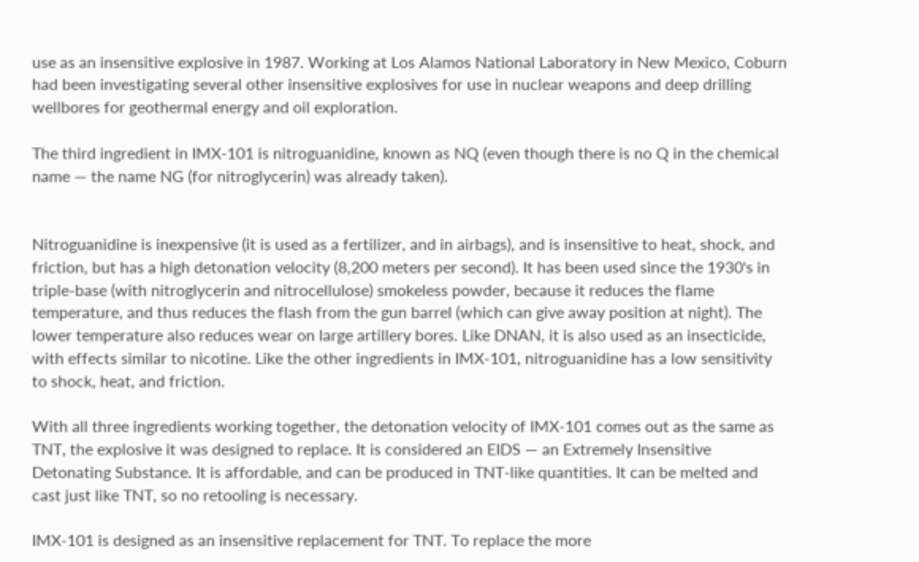use as an insensitive explosive in 1987. Working at Los Alamos National Laboratory in New Mexico, Coburn had been investigating several other insensitive explosives for use in nuclear weapons and deep drilling wellbores for geothermal energy and oil exploration.

The third ingredient in IMX-101 is nitroguanidine, known as NQ (even though there is no Q in the chemical name — the name NG (for nitroglycerin) was already taken).


Nitroguanidine is inexpensive (it is used as a fertilizer, and in airbags), and is insensitive to heat, shock, and friction, but has a high detonation velocity (8,200 meters per second). It has been used since the 1930's in triple-base (with nitroglycerin and nitrocellulose) smokeless powder, because it reduces the flame temperature, and thus reduces the flash from the gun barrel (which can give away position at night). The lower temperature also reduces wear on large artillery bores. Like DNAN, it is also used as an insecticide, with effects similar to nicotine. Like the other ingredients in IMX-101, nitroguanidine has a low sensitivity to shock, heat, and friction.

With all three ingredients working together, the detonation velocity of IMX-101 comes out as the same as TNT, the explosive it was designed to replace. It is considered an EIDS — an Extremely Insensitive Detonating Substance. It is affordable, and can be produced in TNT-like quantities. It can be melted and cast just like TNT, so no retooling is necessary.

IMX-101 is designed as an insensitive replacement for TNT. To replace the more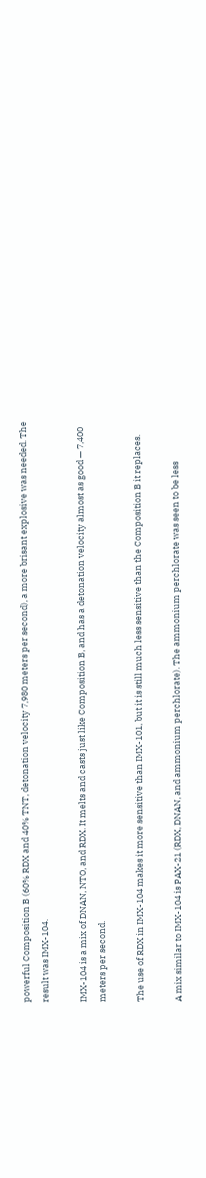powerful Composition B (60% RDX and 40% TNT, detonation velocity 7,980 meters per second), a more brisant explosive was needed. The result was IMX-104.

IMX-104 is a mix of DNAN, NTO, and RDX. It melts and casts just like Composition B, and has a detonation velocity almost as good — 7,400 meters per second.

The use of RDX in IMX-104 makes it more sensitive than IMX-101, but it is still much less sensitive than the Composition B it replaces.

A mix similar to IMX-104 is PAX-21 (RDX, DNAN, and ammonium perchlorate). The ammonium perchlorate was seen to be less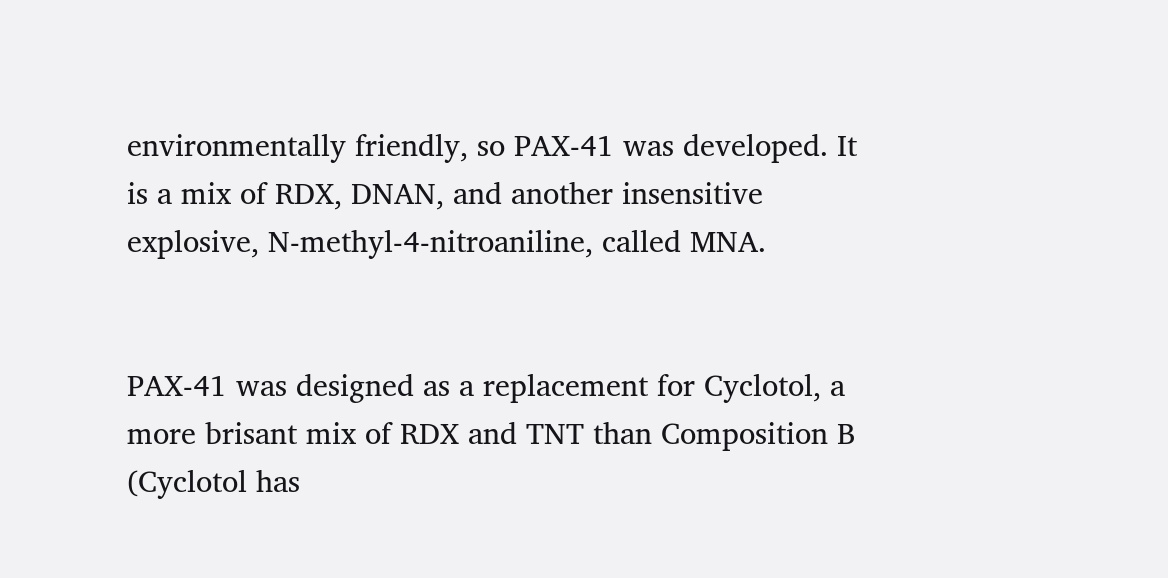environmentally friendly, so PAX-41 was developed. It is a mix of RDX, DNAN, and another insensitive explosive, N-methyl-4-nitroaniline, called MNA.


PAX-41 was designed as a replacement for Cyclotol, a more brisant mix of RDX and TNT than Composition B (Cyclotol has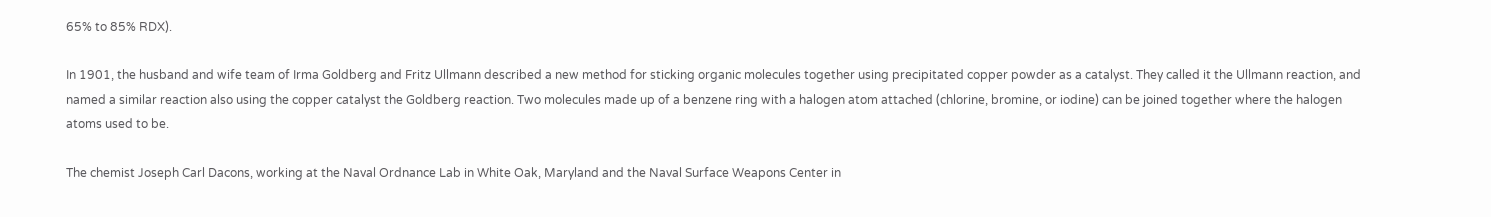65% to 85% RDX).

In 1901, the husband and wife team of Irma Goldberg and Fritz Ullmann described a new method for sticking organic molecules together using precipitated copper powder as a catalyst. They called it the Ullmann reaction, and named a similar reaction also using the copper catalyst the Goldberg reaction. Two molecules made up of a benzene ring with a halogen atom attached (chlorine, bromine, or iodine) can be joined together where the halogen atoms used to be.

The chemist Joseph Carl Dacons, working at the Naval Ordnance Lab in White Oak, Maryland and the Naval Surface Weapons Center in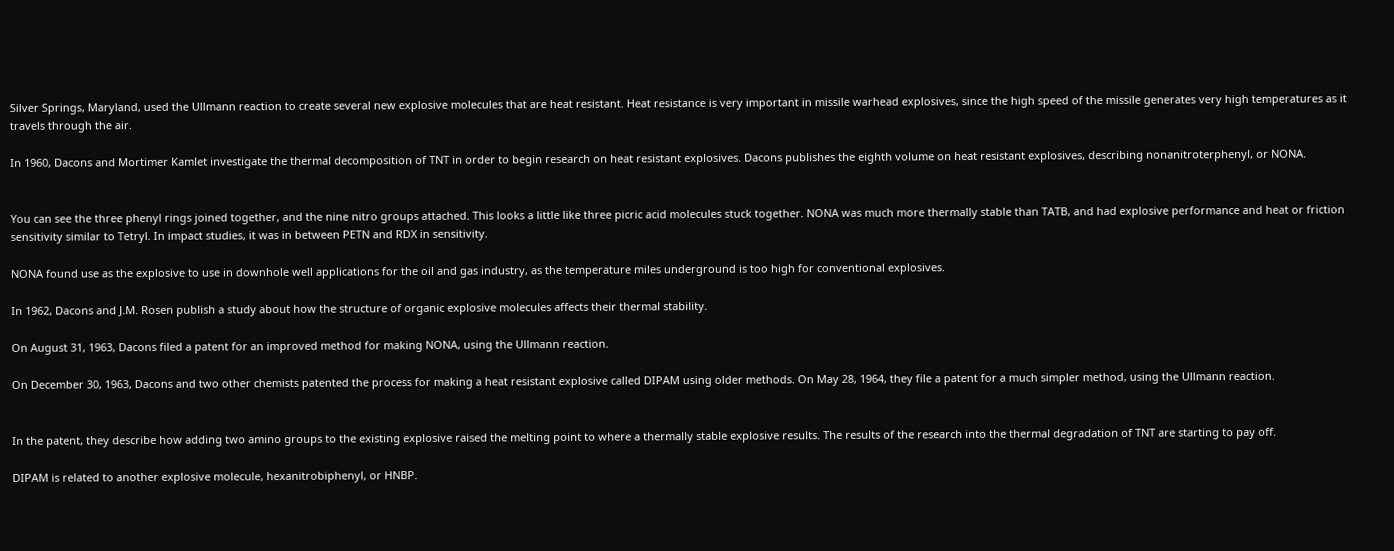Silver Springs, Maryland, used the Ullmann reaction to create several new explosive molecules that are heat resistant. Heat resistance is very important in missile warhead explosives, since the high speed of the missile generates very high temperatures as it travels through the air.

In 1960, Dacons and Mortimer Kamlet investigate the thermal decomposition of TNT in order to begin research on heat resistant explosives. Dacons publishes the eighth volume on heat resistant explosives, describing nonanitroterphenyl, or NONA.


You can see the three phenyl rings joined together, and the nine nitro groups attached. This looks a little like three picric acid molecules stuck together. NONA was much more thermally stable than TATB, and had explosive performance and heat or friction sensitivity similar to Tetryl. In impact studies, it was in between PETN and RDX in sensitivity.

NONA found use as the explosive to use in downhole well applications for the oil and gas industry, as the temperature miles underground is too high for conventional explosives.

In 1962, Dacons and J.M. Rosen publish a study about how the structure of organic explosive molecules affects their thermal stability.

On August 31, 1963, Dacons filed a patent for an improved method for making NONA, using the Ullmann reaction.

On December 30, 1963, Dacons and two other chemists patented the process for making a heat resistant explosive called DIPAM using older methods. On May 28, 1964, they file a patent for a much simpler method, using the Ullmann reaction.


In the patent, they describe how adding two amino groups to the existing explosive raised the melting point to where a thermally stable explosive results. The results of the research into the thermal degradation of TNT are starting to pay off.

DIPAM is related to another explosive molecule, hexanitrobiphenyl, or HNBP.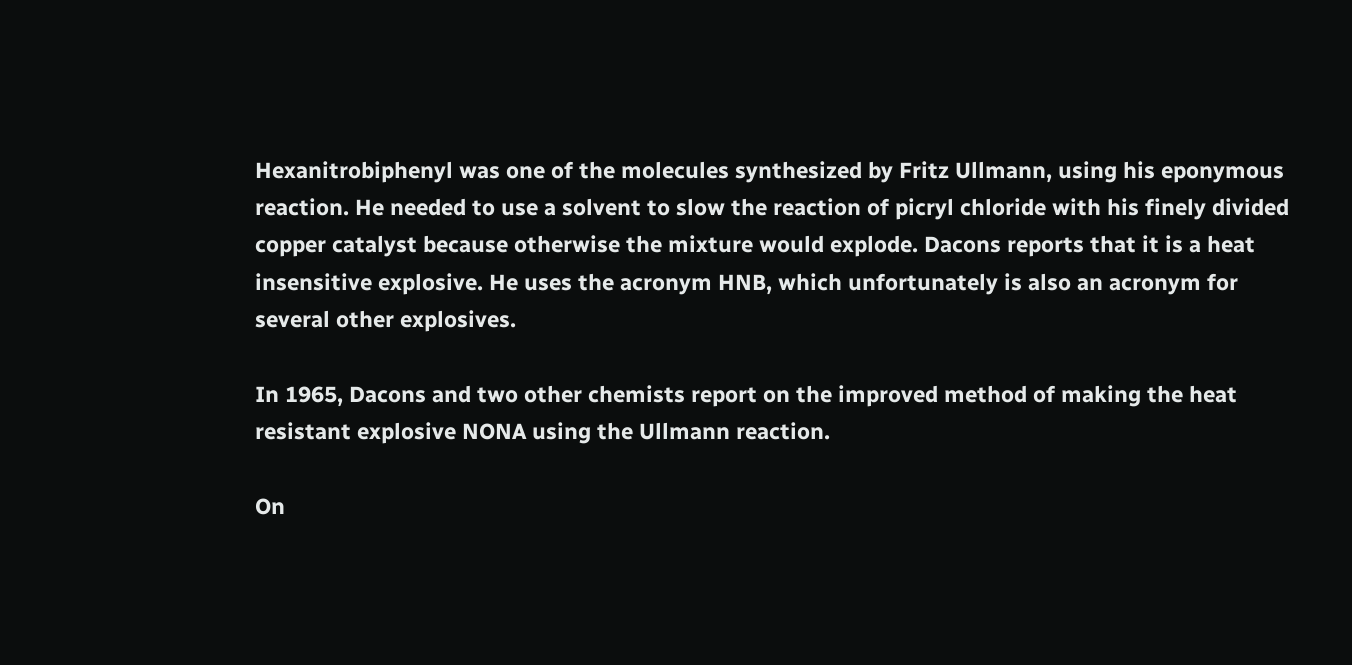Hexanitrobiphenyl was one of the molecules synthesized by Fritz Ullmann, using his eponymous reaction. He needed to use a solvent to slow the reaction of picryl chloride with his finely divided copper catalyst because otherwise the mixture would explode. Dacons reports that it is a heat insensitive explosive. He uses the acronym HNB, which unfortunately is also an acronym for several other explosives.

In 1965, Dacons and two other chemists report on the improved method of making the heat resistant explosive NONA using the Ullmann reaction.

On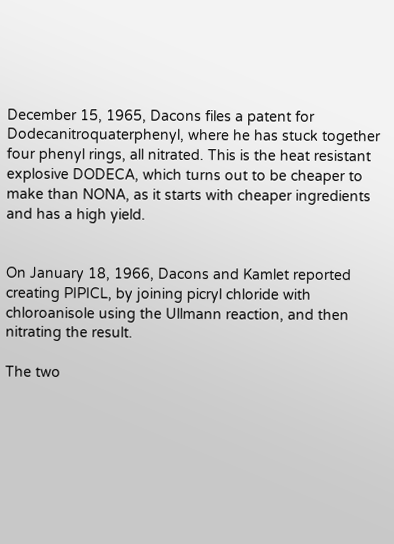December 15, 1965, Dacons files a patent for Dodecanitroquaterphenyl, where he has stuck together four phenyl rings, all nitrated. This is the heat resistant explosive DODECA, which turns out to be cheaper to make than NONA, as it starts with cheaper ingredients and has a high yield.


On January 18, 1966, Dacons and Kamlet reported creating PIPICL, by joining picryl chloride with chloroanisole using the Ullmann reaction, and then nitrating the result.

The two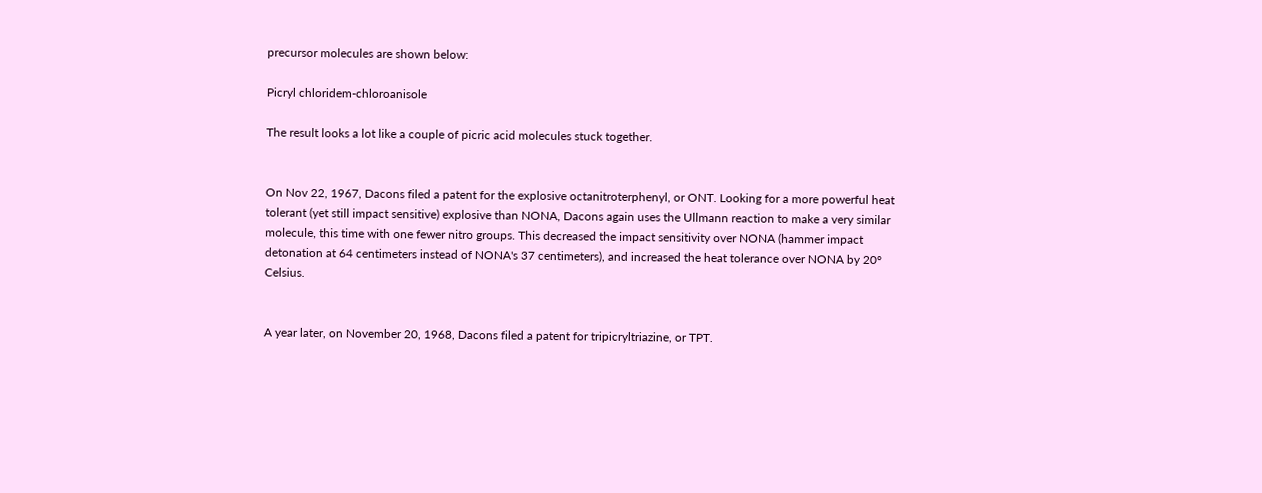precursor molecules are shown below:

Picryl chloridem-chloroanisole

The result looks a lot like a couple of picric acid molecules stuck together.


On Nov 22, 1967, Dacons filed a patent for the explosive octanitroterphenyl, or ONT. Looking for a more powerful heat tolerant (yet still impact sensitive) explosive than NONA, Dacons again uses the Ullmann reaction to make a very similar molecule, this time with one fewer nitro groups. This decreased the impact sensitivity over NONA (hammer impact detonation at 64 centimeters instead of NONA's 37 centimeters), and increased the heat tolerance over NONA by 20° Celsius.


A year later, on November 20, 1968, Dacons filed a patent for tripicryltriazine, or TPT.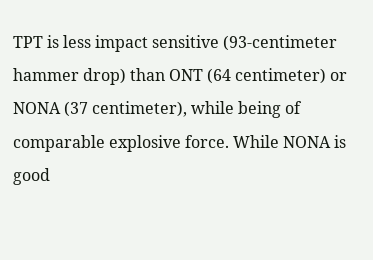TPT is less impact sensitive (93-centimeter hammer drop) than ONT (64 centimeter) or NONA (37 centimeter), while being of comparable explosive force. While NONA is good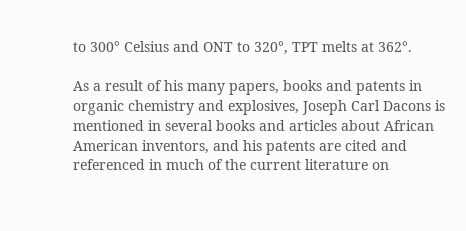to 300° Celsius and ONT to 320°, TPT melts at 362°.

As a result of his many papers, books and patents in organic chemistry and explosives, Joseph Carl Dacons is mentioned in several books and articles about African American inventors, and his patents are cited and referenced in much of the current literature on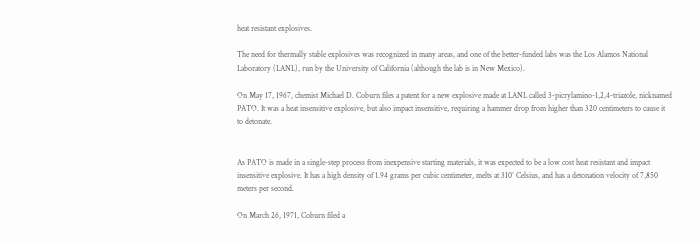heat resistant explosives.

The need for thermally stable explosives was recognized in many areas, and one of the better-funded labs was the Los Alamos National Laboratory (LANL), run by the University of California (although the lab is in New Mexico).

On May 17, 1967, chemist Michael D. Coburn files a patent for a new explosive made at LANL called 3-picrylamino-1,2,4-triazole, nicknamed PATO. It was a heat insensitive explosive, but also impact insensitive, requiring a hammer drop from higher than 320 centimeters to cause it to detonate.


As PATO is made in a single-step process from inexpensive starting materials, it was expected to be a low cost heat resistant and impact insensitive explosive. It has a high density of 1.94 grams per cubic centimeter, melts at 310° Celsius, and has a detonation velocity of 7,850 meters per second.

On March 26, 1971, Coburn filed a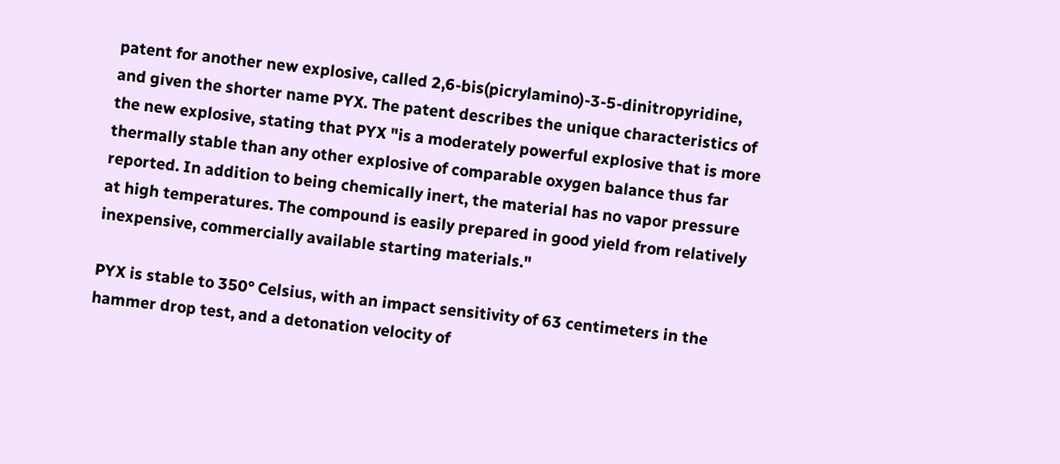patent for another new explosive, called 2,6-bis(picrylamino)-3-5-dinitropyridine, and given the shorter name PYX. The patent describes the unique characteristics of the new explosive, stating that PYX "is a moderately powerful explosive that is more thermally stable than any other explosive of comparable oxygen balance thus far reported. In addition to being chemically inert, the material has no vapor pressure at high temperatures. The compound is easily prepared in good yield from relatively inexpensive, commercially available starting materials."

PYX is stable to 350° Celsius, with an impact sensitivity of 63 centimeters in the hammer drop test, and a detonation velocity of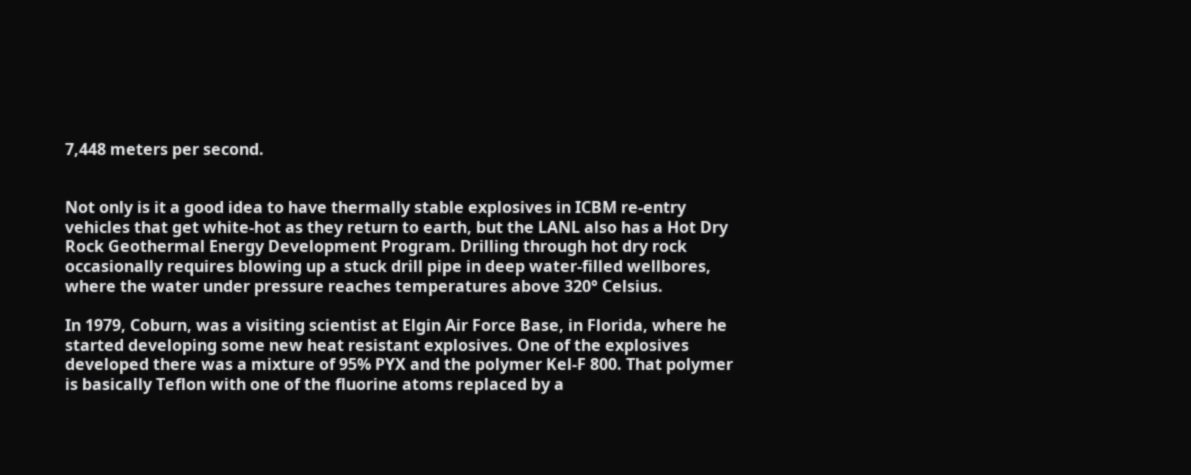7,448 meters per second.


Not only is it a good idea to have thermally stable explosives in ICBM re-entry vehicles that get white-hot as they return to earth, but the LANL also has a Hot Dry Rock Geothermal Energy Development Program. Drilling through hot dry rock occasionally requires blowing up a stuck drill pipe in deep water-filled wellbores, where the water under pressure reaches temperatures above 320° Celsius.

In 1979, Coburn, was a visiting scientist at Elgin Air Force Base, in Florida, where he started developing some new heat resistant explosives. One of the explosives developed there was a mixture of 95% PYX and the polymer Kel-F 800. That polymer is basically Teflon with one of the fluorine atoms replaced by a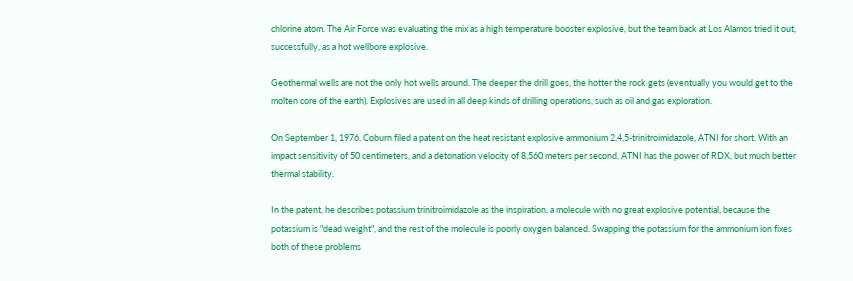chlorine atom. The Air Force was evaluating the mix as a high temperature booster explosive, but the team back at Los Alamos tried it out, successfully, as a hot wellbore explosive.

Geothermal wells are not the only hot wells around. The deeper the drill goes, the hotter the rock gets (eventually you would get to the molten core of the earth). Explosives are used in all deep kinds of drilling operations, such as oil and gas exploration.

On September 1, 1976, Coburn filed a patent on the heat resistant explosive ammonium 2,4,5-trinitroimidazole, ATNI for short. With an impact sensitivity of 50 centimeters, and a detonation velocity of 8,560 meters per second, ATNI has the power of RDX, but much better thermal stability.

In the patent, he describes potassium trinitroimidazole as the inspiration, a molecule with no great explosive potential, because the potassium is "dead weight", and the rest of the molecule is poorly oxygen balanced. Swapping the potassium for the ammonium ion fixes both of these problems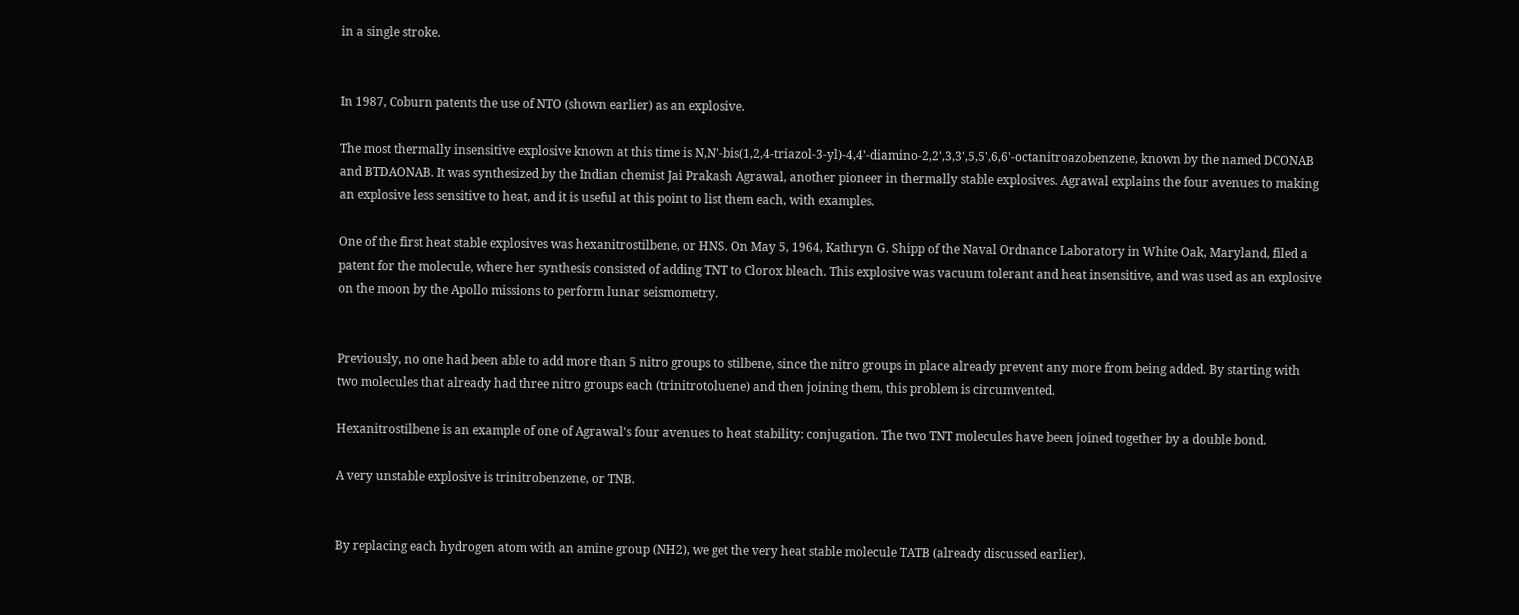in a single stroke.


In 1987, Coburn patents the use of NTO (shown earlier) as an explosive.

The most thermally insensitive explosive known at this time is N,N'-bis(1,2,4-triazol-3-yl)-4,4'-diamino-2,2',3,3',5,5',6,6'-octanitroazobenzene, known by the named DCONAB and BTDAONAB. It was synthesized by the Indian chemist Jai Prakash Agrawal, another pioneer in thermally stable explosives. Agrawal explains the four avenues to making an explosive less sensitive to heat, and it is useful at this point to list them each, with examples.

One of the first heat stable explosives was hexanitrostilbene, or HNS. On May 5, 1964, Kathryn G. Shipp of the Naval Ordnance Laboratory in White Oak, Maryland, filed a patent for the molecule, where her synthesis consisted of adding TNT to Clorox bleach. This explosive was vacuum tolerant and heat insensitive, and was used as an explosive on the moon by the Apollo missions to perform lunar seismometry.


Previously, no one had been able to add more than 5 nitro groups to stilbene, since the nitro groups in place already prevent any more from being added. By starting with two molecules that already had three nitro groups each (trinitrotoluene) and then joining them, this problem is circumvented.

Hexanitrostilbene is an example of one of Agrawal's four avenues to heat stability: conjugation. The two TNT molecules have been joined together by a double bond.

A very unstable explosive is trinitrobenzene, or TNB.


By replacing each hydrogen atom with an amine group (NH2), we get the very heat stable molecule TATB (already discussed earlier).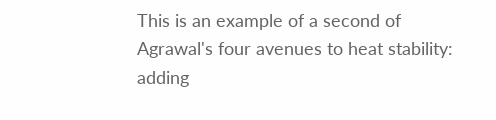This is an example of a second of Agrawal's four avenues to heat stability: adding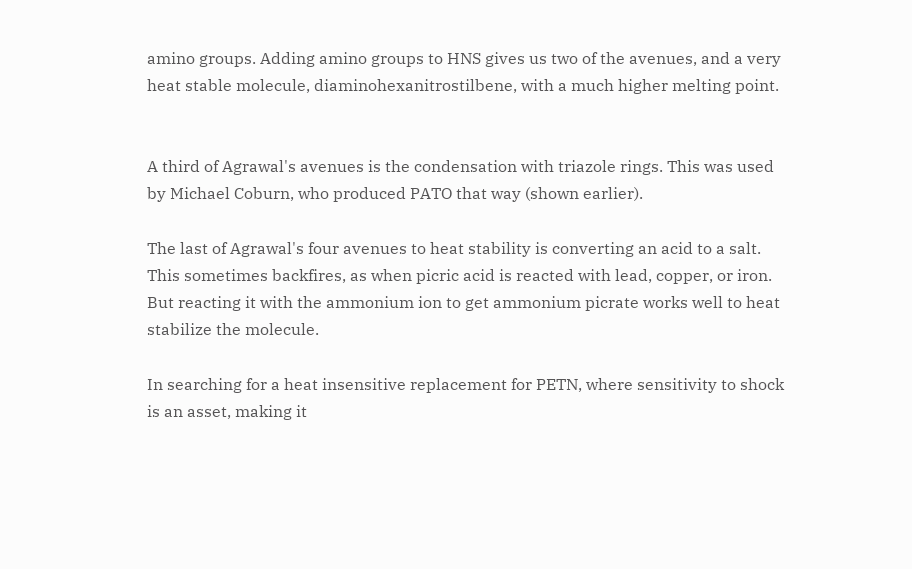amino groups. Adding amino groups to HNS gives us two of the avenues, and a very heat stable molecule, diaminohexanitrostilbene, with a much higher melting point.


A third of Agrawal's avenues is the condensation with triazole rings. This was used by Michael Coburn, who produced PATO that way (shown earlier).

The last of Agrawal's four avenues to heat stability is converting an acid to a salt. This sometimes backfires, as when picric acid is reacted with lead, copper, or iron. But reacting it with the ammonium ion to get ammonium picrate works well to heat stabilize the molecule.

In searching for a heat insensitive replacement for PETN, where sensitivity to shock is an asset, making it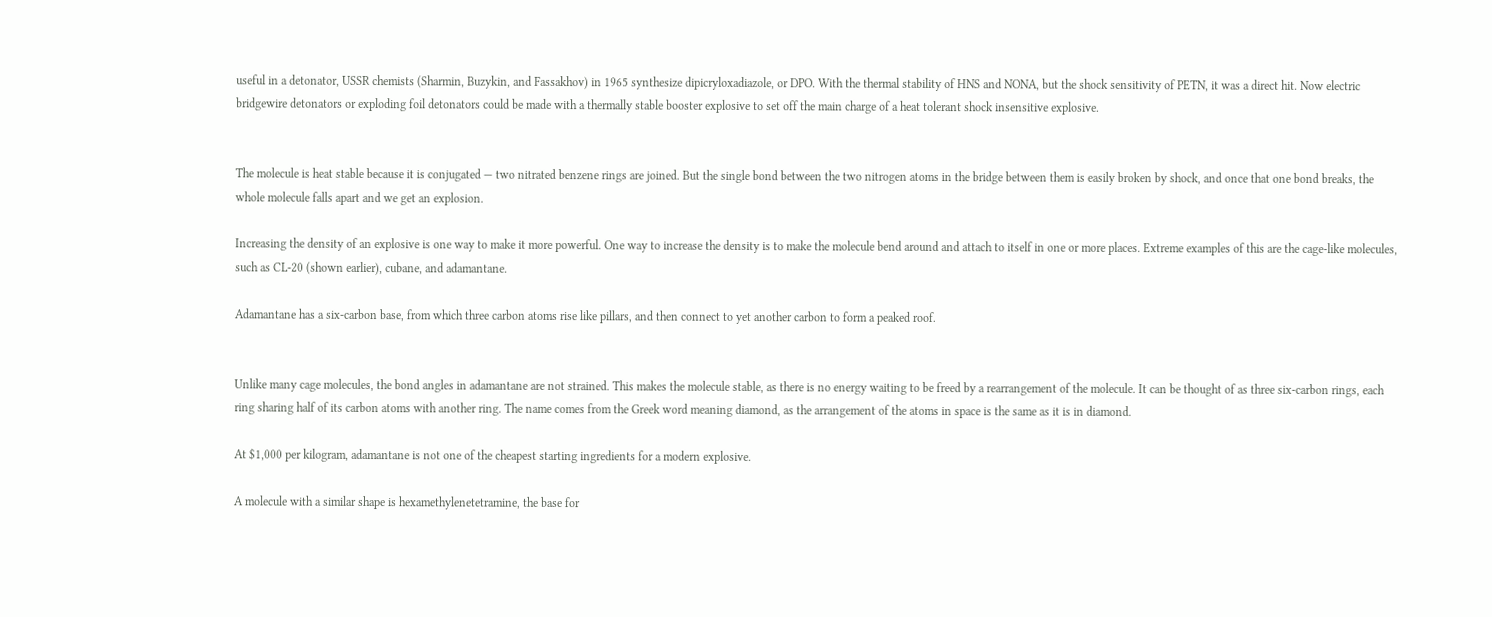useful in a detonator, USSR chemists (Sharmin, Buzykin, and Fassakhov) in 1965 synthesize dipicryloxadiazole, or DPO. With the thermal stability of HNS and NONA, but the shock sensitivity of PETN, it was a direct hit. Now electric bridgewire detonators or exploding foil detonators could be made with a thermally stable booster explosive to set off the main charge of a heat tolerant shock insensitive explosive.


The molecule is heat stable because it is conjugated — two nitrated benzene rings are joined. But the single bond between the two nitrogen atoms in the bridge between them is easily broken by shock, and once that one bond breaks, the whole molecule falls apart and we get an explosion.

Increasing the density of an explosive is one way to make it more powerful. One way to increase the density is to make the molecule bend around and attach to itself in one or more places. Extreme examples of this are the cage-like molecules, such as CL-20 (shown earlier), cubane, and adamantane.

Adamantane has a six-carbon base, from which three carbon atoms rise like pillars, and then connect to yet another carbon to form a peaked roof.


Unlike many cage molecules, the bond angles in adamantane are not strained. This makes the molecule stable, as there is no energy waiting to be freed by a rearrangement of the molecule. It can be thought of as three six-carbon rings, each ring sharing half of its carbon atoms with another ring. The name comes from the Greek word meaning diamond, as the arrangement of the atoms in space is the same as it is in diamond.

At $1,000 per kilogram, adamantane is not one of the cheapest starting ingredients for a modern explosive.

A molecule with a similar shape is hexamethylenetetramine, the base for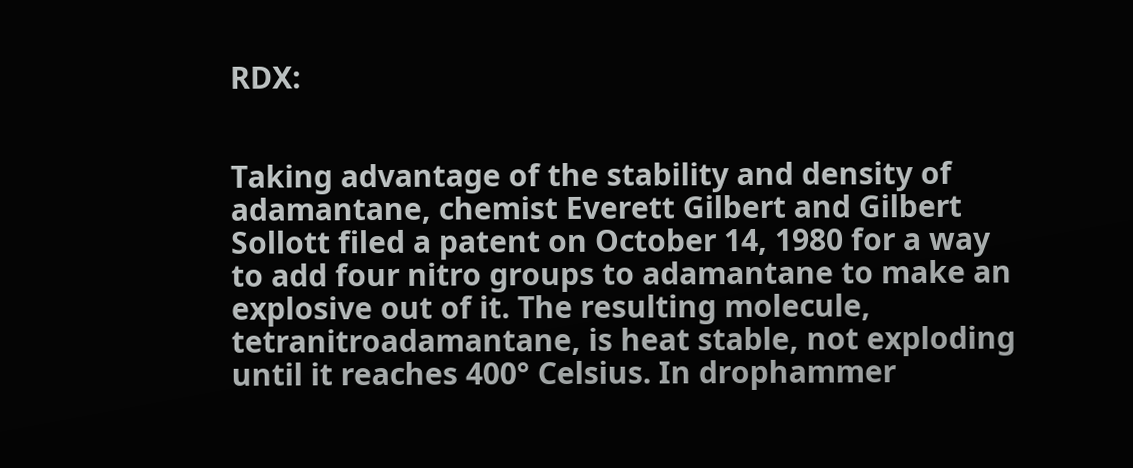RDX:


Taking advantage of the stability and density of adamantane, chemist Everett Gilbert and Gilbert Sollott filed a patent on October 14, 1980 for a way to add four nitro groups to adamantane to make an explosive out of it. The resulting molecule, tetranitroadamantane, is heat stable, not exploding until it reaches 400° Celsius. In drophammer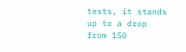tests, it stands up to a drop from 150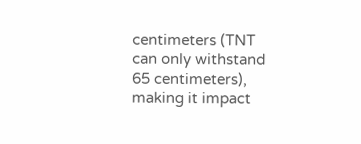centimeters (TNT can only withstand 65 centimeters), making it impact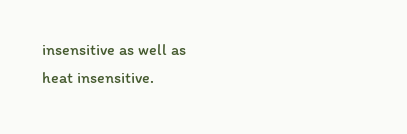insensitive as well as heat insensitive.